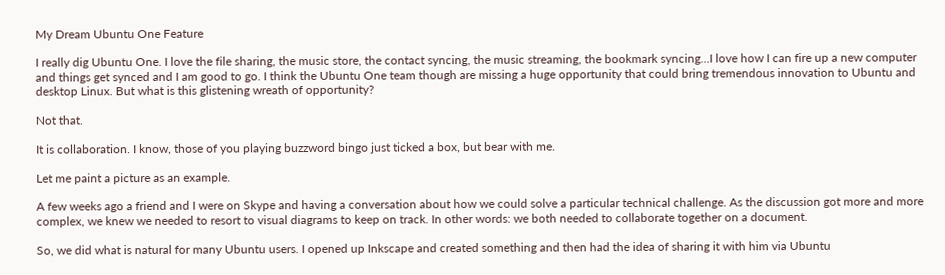My Dream Ubuntu One Feature

I really dig Ubuntu One. I love the file sharing, the music store, the contact syncing, the music streaming, the bookmark syncing…I love how I can fire up a new computer and things get synced and I am good to go. I think the Ubuntu One team though are missing a huge opportunity that could bring tremendous innovation to Ubuntu and desktop Linux. But what is this glistening wreath of opportunity?

Not that.

It is collaboration. I know, those of you playing buzzword bingo just ticked a box, but bear with me.

Let me paint a picture as an example.

A few weeks ago a friend and I were on Skype and having a conversation about how we could solve a particular technical challenge. As the discussion got more and more complex, we knew we needed to resort to visual diagrams to keep on track. In other words: we both needed to collaborate together on a document.

So, we did what is natural for many Ubuntu users. I opened up Inkscape and created something and then had the idea of sharing it with him via Ubuntu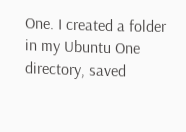One. I created a folder in my Ubuntu One directory, saved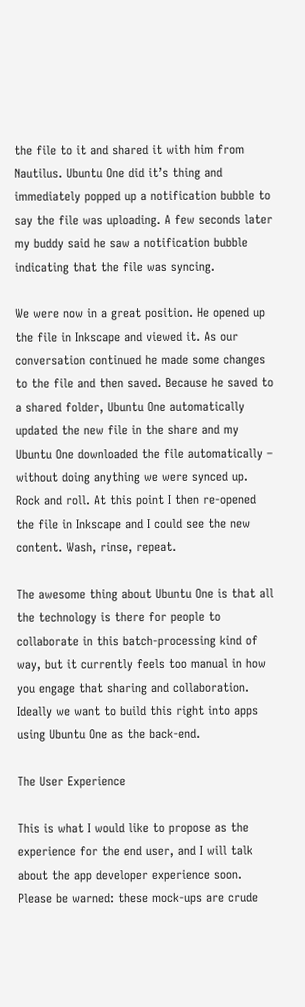the file to it and shared it with him from Nautilus. Ubuntu One did it’s thing and immediately popped up a notification bubble to say the file was uploading. A few seconds later my buddy said he saw a notification bubble indicating that the file was syncing.

We were now in a great position. He opened up the file in Inkscape and viewed it. As our conversation continued he made some changes to the file and then saved. Because he saved to a shared folder, Ubuntu One automatically updated the new file in the share and my Ubuntu One downloaded the file automatically – without doing anything we were synced up. Rock and roll. At this point I then re-opened the file in Inkscape and I could see the new content. Wash, rinse, repeat.

The awesome thing about Ubuntu One is that all the technology is there for people to collaborate in this batch-processing kind of way, but it currently feels too manual in how you engage that sharing and collaboration. Ideally we want to build this right into apps using Ubuntu One as the back-end.

The User Experience

This is what I would like to propose as the experience for the end user, and I will talk about the app developer experience soon. Please be warned: these mock-ups are crude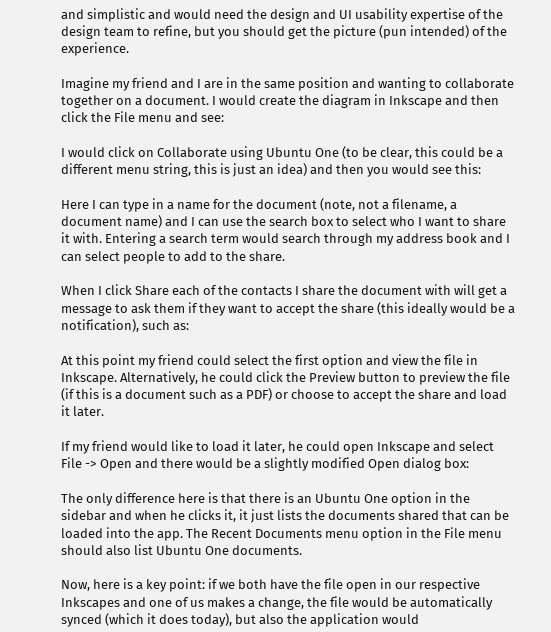and simplistic and would need the design and UI usability expertise of the design team to refine, but you should get the picture (pun intended) of the experience.

Imagine my friend and I are in the same position and wanting to collaborate together on a document. I would create the diagram in Inkscape and then click the File menu and see:

I would click on Collaborate using Ubuntu One (to be clear, this could be a different menu string, this is just an idea) and then you would see this:

Here I can type in a name for the document (note, not a filename, a document name) and I can use the search box to select who I want to share it with. Entering a search term would search through my address book and I can select people to add to the share.

When I click Share each of the contacts I share the document with will get a message to ask them if they want to accept the share (this ideally would be a notification), such as:

At this point my friend could select the first option and view the file in Inkscape. Alternatively, he could click the Preview button to preview the file (if this is a document such as a PDF) or choose to accept the share and load it later.

If my friend would like to load it later, he could open Inkscape and select File -> Open and there would be a slightly modified Open dialog box:

The only difference here is that there is an Ubuntu One option in the sidebar and when he clicks it, it just lists the documents shared that can be loaded into the app. The Recent Documents menu option in the File menu should also list Ubuntu One documents.

Now, here is a key point: if we both have the file open in our respective Inkscapes and one of us makes a change, the file would be automatically synced (which it does today), but also the application would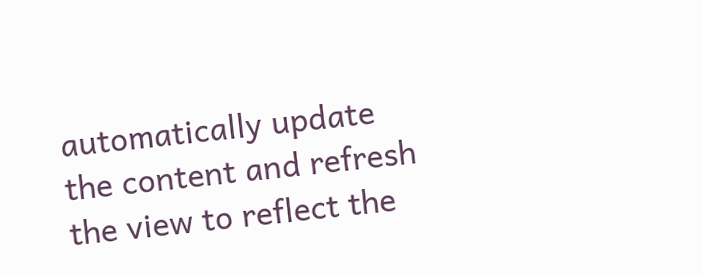automatically update the content and refresh the view to reflect the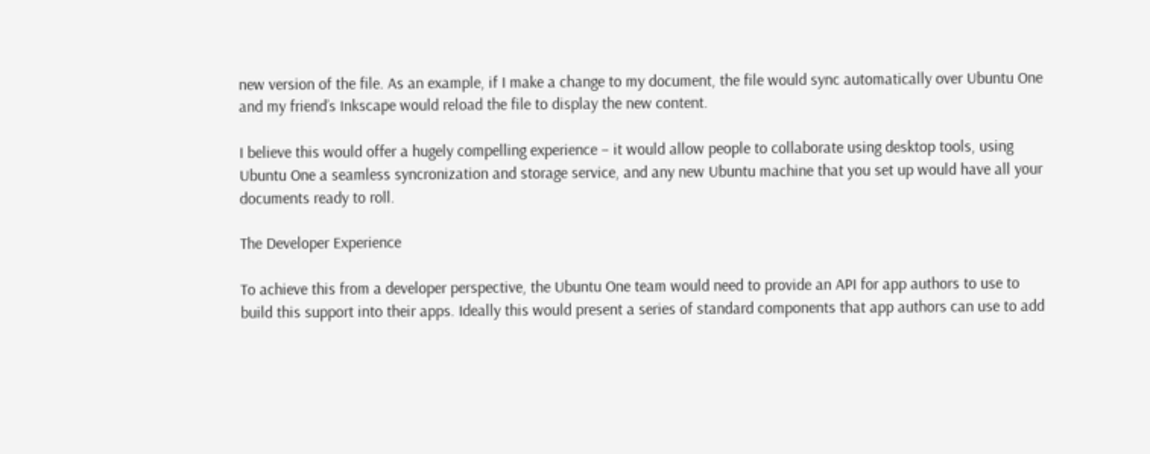new version of the file. As an example, if I make a change to my document, the file would sync automatically over Ubuntu One and my friend’s Inkscape would reload the file to display the new content.

I believe this would offer a hugely compelling experience – it would allow people to collaborate using desktop tools, using Ubuntu One a seamless syncronization and storage service, and any new Ubuntu machine that you set up would have all your documents ready to roll.

The Developer Experience

To achieve this from a developer perspective, the Ubuntu One team would need to provide an API for app authors to use to build this support into their apps. Ideally this would present a series of standard components that app authors can use to add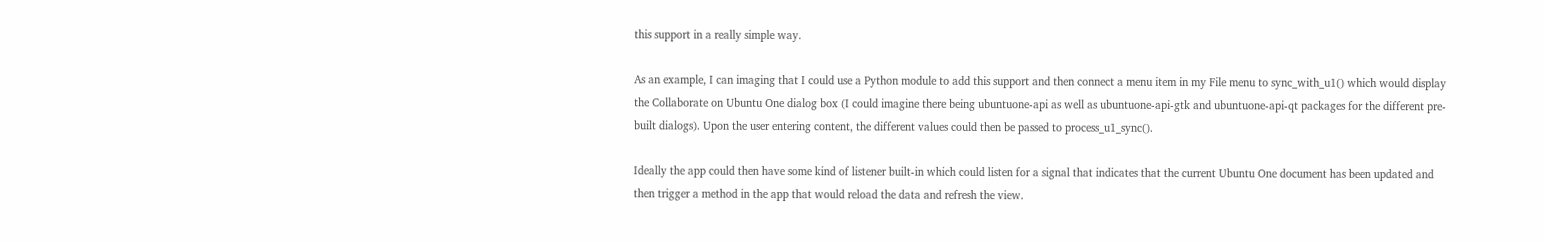this support in a really simple way.

As an example, I can imaging that I could use a Python module to add this support and then connect a menu item in my File menu to sync_with_u1() which would display the Collaborate on Ubuntu One dialog box (I could imagine there being ubuntuone-api as well as ubuntuone-api-gtk and ubuntuone-api-qt packages for the different pre-built dialogs). Upon the user entering content, the different values could then be passed to process_u1_sync().

Ideally the app could then have some kind of listener built-in which could listen for a signal that indicates that the current Ubuntu One document has been updated and then trigger a method in the app that would reload the data and refresh the view.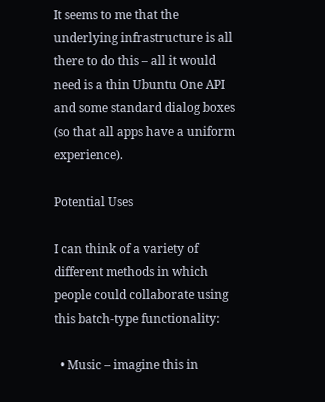It seems to me that the underlying infrastructure is all there to do this – all it would need is a thin Ubuntu One API and some standard dialog boxes (so that all apps have a uniform experience).

Potential Uses

I can think of a variety of different methods in which people could collaborate using this batch-type functionality:

  • Music – imagine this in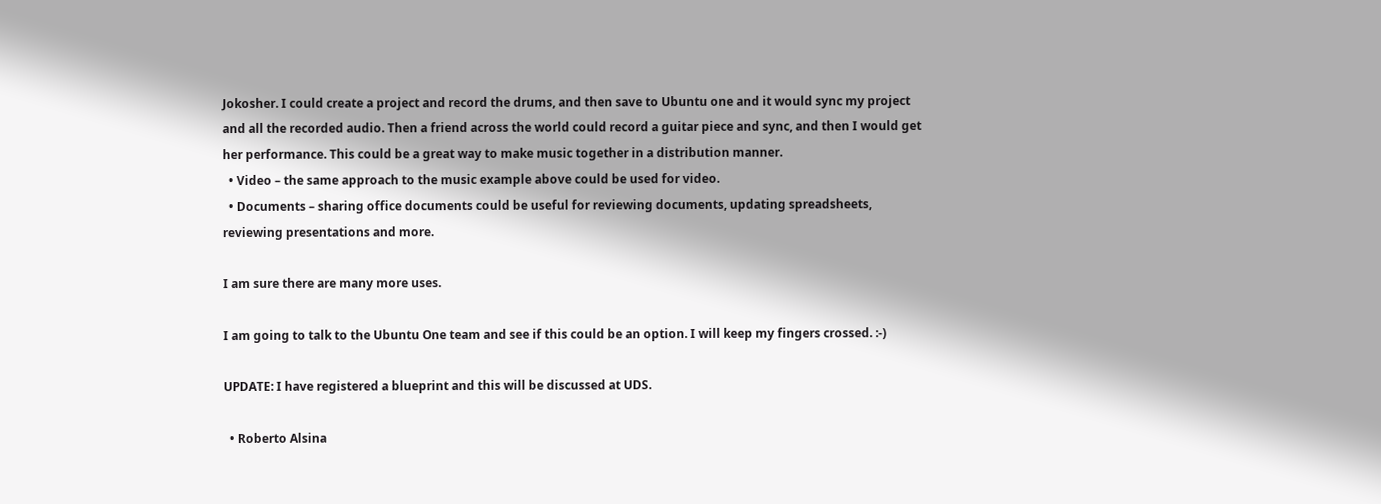Jokosher. I could create a project and record the drums, and then save to Ubuntu one and it would sync my project and all the recorded audio. Then a friend across the world could record a guitar piece and sync, and then I would get her performance. This could be a great way to make music together in a distribution manner.
  • Video – the same approach to the music example above could be used for video.
  • Documents – sharing office documents could be useful for reviewing documents, updating spreadsheets, reviewing presentations and more.

I am sure there are many more uses.

I am going to talk to the Ubuntu One team and see if this could be an option. I will keep my fingers crossed. :-)

UPDATE: I have registered a blueprint and this will be discussed at UDS.

  • Roberto Alsina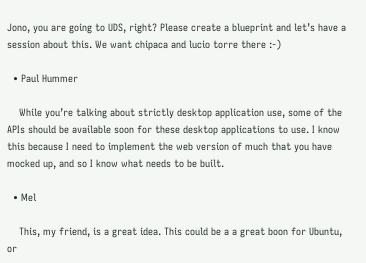Jono, you are going to UDS, right? Please create a blueprint and let’s have a session about this. We want chipaca and lucio torre there :-)

  • Paul Hummer

    While you’re talking about strictly desktop application use, some of the APIs should be available soon for these desktop applications to use. I know this because I need to implement the web version of much that you have mocked up, and so I know what needs to be built.

  • Mel

    This, my friend, is a great idea. This could be a a great boon for Ubuntu, or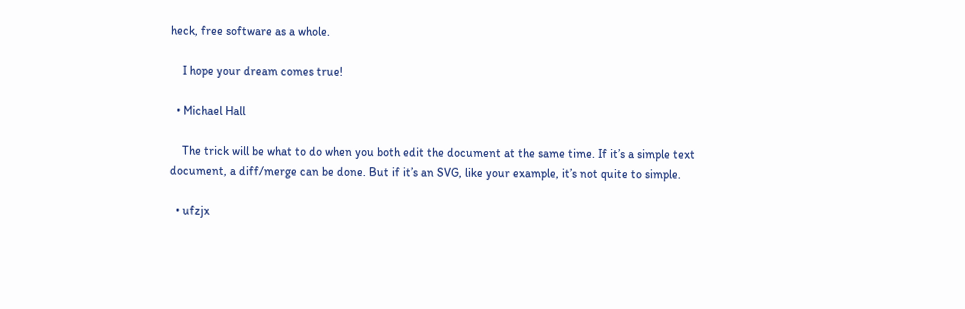heck, free software as a whole.

    I hope your dream comes true!

  • Michael Hall

    The trick will be what to do when you both edit the document at the same time. If it’s a simple text document, a diff/merge can be done. But if it’s an SVG, like your example, it’s not quite to simple.

  • ufzjx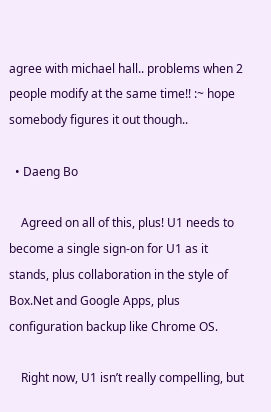agree with michael hall.. problems when 2 people modify at the same time!! :~ hope somebody figures it out though..

  • Daeng Bo

    Agreed on all of this, plus! U1 needs to become a single sign-on for U1 as it stands, plus collaboration in the style of Box.Net and Google Apps, plus configuration backup like Chrome OS.

    Right now, U1 isn’t really compelling, but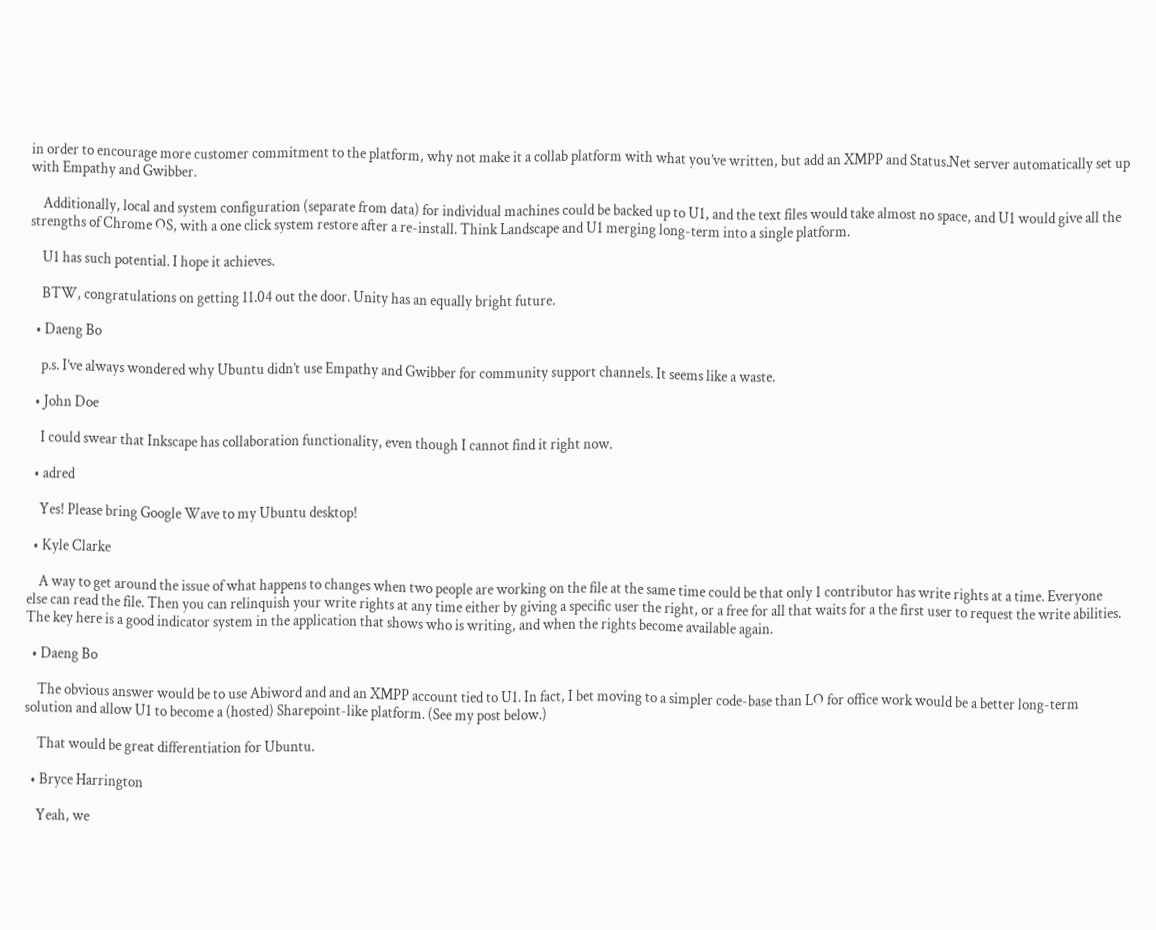in order to encourage more customer commitment to the platform, why not make it a collab platform with what you’ve written, but add an XMPP and Status.Net server automatically set up with Empathy and Gwibber.

    Additionally, local and system configuration (separate from data) for individual machines could be backed up to U1, and the text files would take almost no space, and U1 would give all the strengths of Chrome OS, with a one click system restore after a re-install. Think Landscape and U1 merging long-term into a single platform.

    U1 has such potential. I hope it achieves.

    BTW, congratulations on getting 11.04 out the door. Unity has an equally bright future.

  • Daeng Bo

    p.s. I’ve always wondered why Ubuntu didn’t use Empathy and Gwibber for community support channels. It seems like a waste.

  • John Doe

    I could swear that Inkscape has collaboration functionality, even though I cannot find it right now.

  • adred

    Yes! Please bring Google Wave to my Ubuntu desktop!

  • Kyle Clarke

    A way to get around the issue of what happens to changes when two people are working on the file at the same time could be that only 1 contributor has write rights at a time. Everyone else can read the file. Then you can relinquish your write rights at any time either by giving a specific user the right, or a free for all that waits for a the first user to request the write abilities. The key here is a good indicator system in the application that shows who is writing, and when the rights become available again.

  • Daeng Bo

    The obvious answer would be to use Abiword and and an XMPP account tied to U1. In fact, I bet moving to a simpler code-base than LO for office work would be a better long-term solution and allow U1 to become a (hosted) Sharepoint-like platform. (See my post below.)

    That would be great differentiation for Ubuntu.

  • Bryce Harrington

    Yeah, we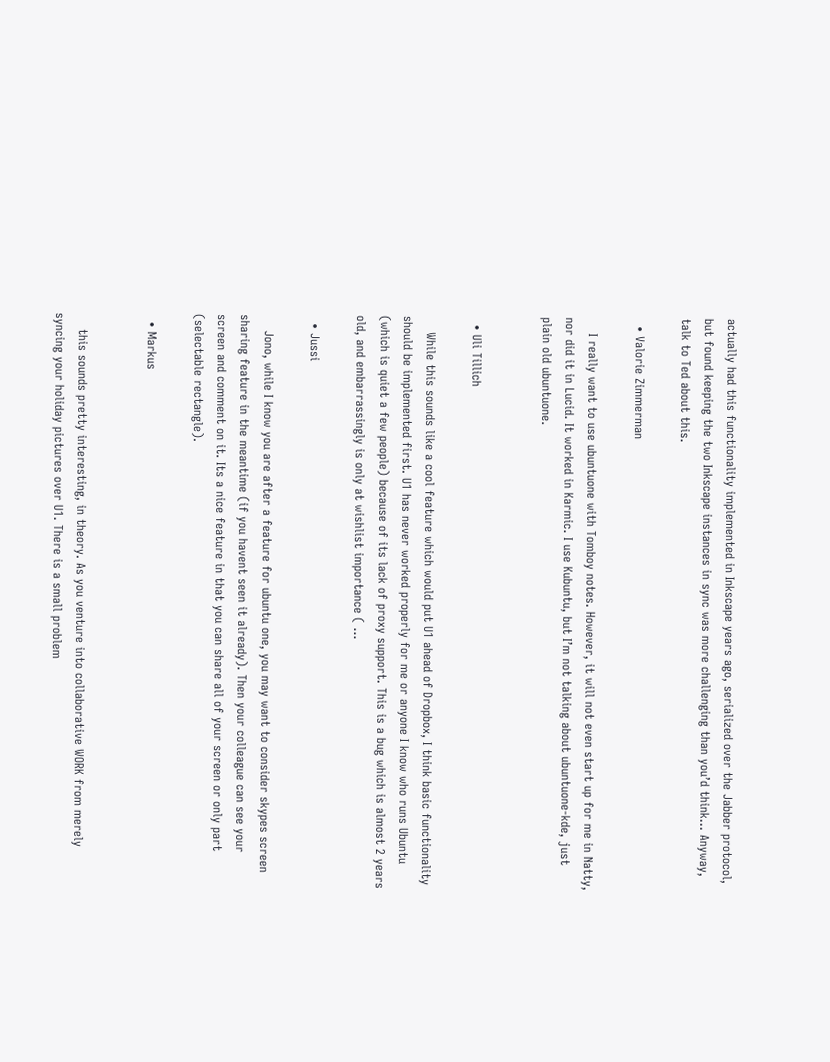actually had this functionality implemented in Inkscape years ago, serialized over the Jabber protocol, but found keeping the two Inkscape instances in sync was more challenging than you’d think… Anyway, talk to Ted about this.

  • Valorie Zimmerman

    I really want to use ubuntuone with Tomboy notes. However, it will not even start up for me in Natty, nor did it in Lucid. It worked in Karmic. I use Kubuntu, but I’m not talking about ubuntuone-kde, just plain old ubuntuone.


  • Uli Tillich

    While this sounds like a cool feature which would put U1 ahead of Dropbox, I think basic functionality should be implemented first. U1 has never worked properly for me or anyone I know who runs Ubuntu (which is quiet a few people) because of its lack of proxy support. This is a bug which is almost 2 years old, and embarrassingly is only at wishlist importance ( …

  • Jussi

    Jono, while I know you are after a feature for ubuntu one, you may want to consider skypes screen sharing feature in the meantime (if you havent seen it already). Then your colleague can see your screen and comment on it. Its a nice feature in that you can share all of your screen or only part (selectable rectangle).

  • Markus


    this sounds pretty interesting, in theory. As you venture into collaborative WORK from merely syncing your holiday pictures over U1. There is a small problem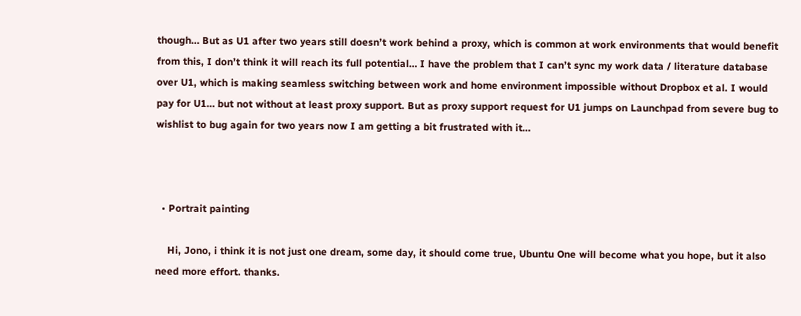though… But as U1 after two years still doesn’t work behind a proxy, which is common at work environments that would benefit from this, I don’t think it will reach its full potential… I have the problem that I can’t sync my work data / literature database over U1, which is making seamless switching between work and home environment impossible without Dropbox et al. I would pay for U1… but not without at least proxy support. But as proxy support request for U1 jumps on Launchpad from severe bug to wishlist to bug again for two years now I am getting a bit frustrated with it…



  • Portrait painting

    Hi, Jono, i think it is not just one dream, some day, it should come true, Ubuntu One will become what you hope, but it also need more effort. thanks.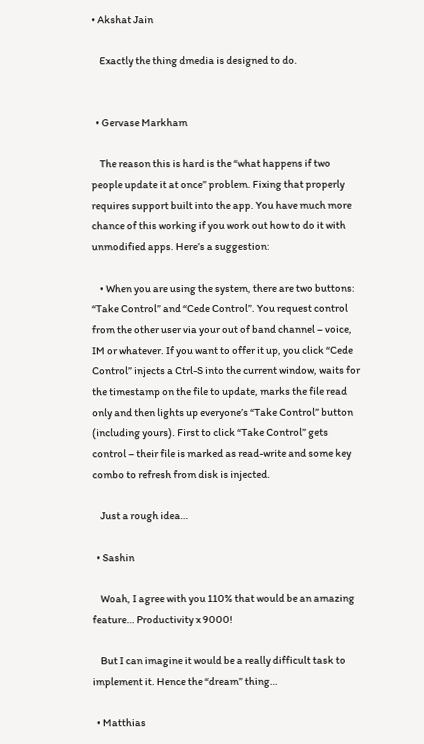• Akshat Jain

    Exactly the thing dmedia is designed to do.


  • Gervase Markham

    The reason this is hard is the “what happens if two people update it at once” problem. Fixing that properly requires support built into the app. You have much more chance of this working if you work out how to do it with unmodified apps. Here’s a suggestion:

    • When you are using the system, there are two buttons: “Take Control” and “Cede Control”. You request control from the other user via your out of band channel – voice, IM or whatever. If you want to offer it up, you click “Cede Control” injects a Ctrl-S into the current window, waits for the timestamp on the file to update, marks the file read only and then lights up everyone’s “Take Control” button (including yours). First to click “Take Control” gets control – their file is marked as read-write and some key combo to refresh from disk is injected.

    Just a rough idea…

  • Sashin

    Woah, I agree with you 110% that would be an amazing feature… Productivity x 9000!

    But I can imagine it would be a really difficult task to implement it. Hence the “dream” thing…

  • Matthias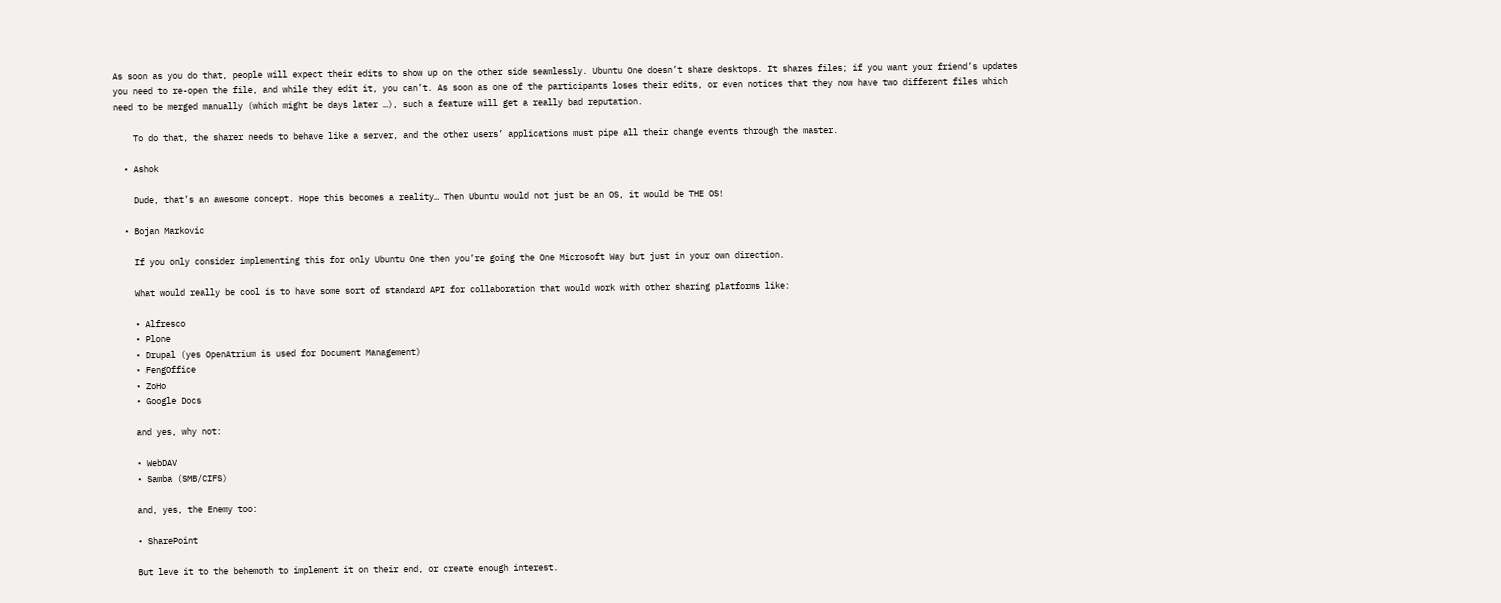As soon as you do that, people will expect their edits to show up on the other side seamlessly. Ubuntu One doesn’t share desktops. It shares files; if you want your friend’s updates you need to re-open the file, and while they edit it, you can’t. As soon as one of the participants loses their edits, or even notices that they now have two different files which need to be merged manually (which might be days later …), such a feature will get a really bad reputation.

    To do that, the sharer needs to behave like a server, and the other users’ applications must pipe all their change events through the master.

  • Ashok

    Dude, that’s an awesome concept. Hope this becomes a reality… Then Ubuntu would not just be an OS, it would be THE OS!

  • Bojan Markovic

    If you only consider implementing this for only Ubuntu One then you’re going the One Microsoft Way but just in your own direction.

    What would really be cool is to have some sort of standard API for collaboration that would work with other sharing platforms like:

    • Alfresco
    • Plone
    • Drupal (yes OpenAtrium is used for Document Management)
    • FengOffice
    • ZoHo
    • Google Docs

    and yes, why not:

    • WebDAV
    • Samba (SMB/CIFS)

    and, yes, the Enemy too:

    • SharePoint

    But leve it to the behemoth to implement it on their end, or create enough interest.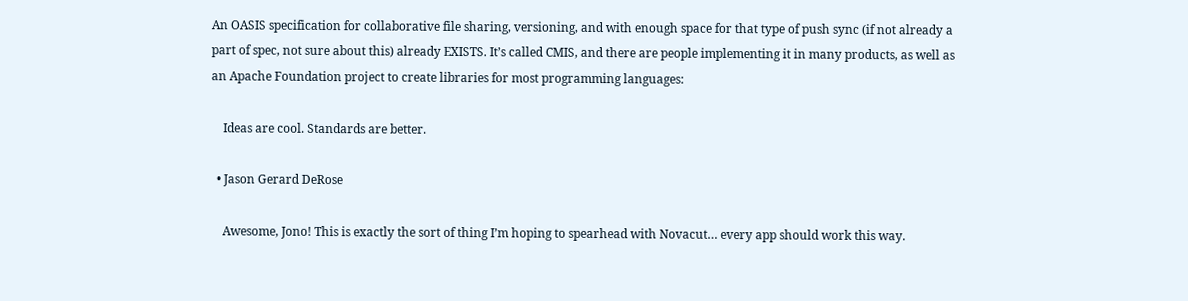An OASIS specification for collaborative file sharing, versioning, and with enough space for that type of push sync (if not already a part of spec, not sure about this) already EXISTS. It’s called CMIS, and there are people implementing it in many products, as well as an Apache Foundation project to create libraries for most programming languages:

    Ideas are cool. Standards are better.

  • Jason Gerard DeRose

    Awesome, Jono! This is exactly the sort of thing I’m hoping to spearhead with Novacut… every app should work this way.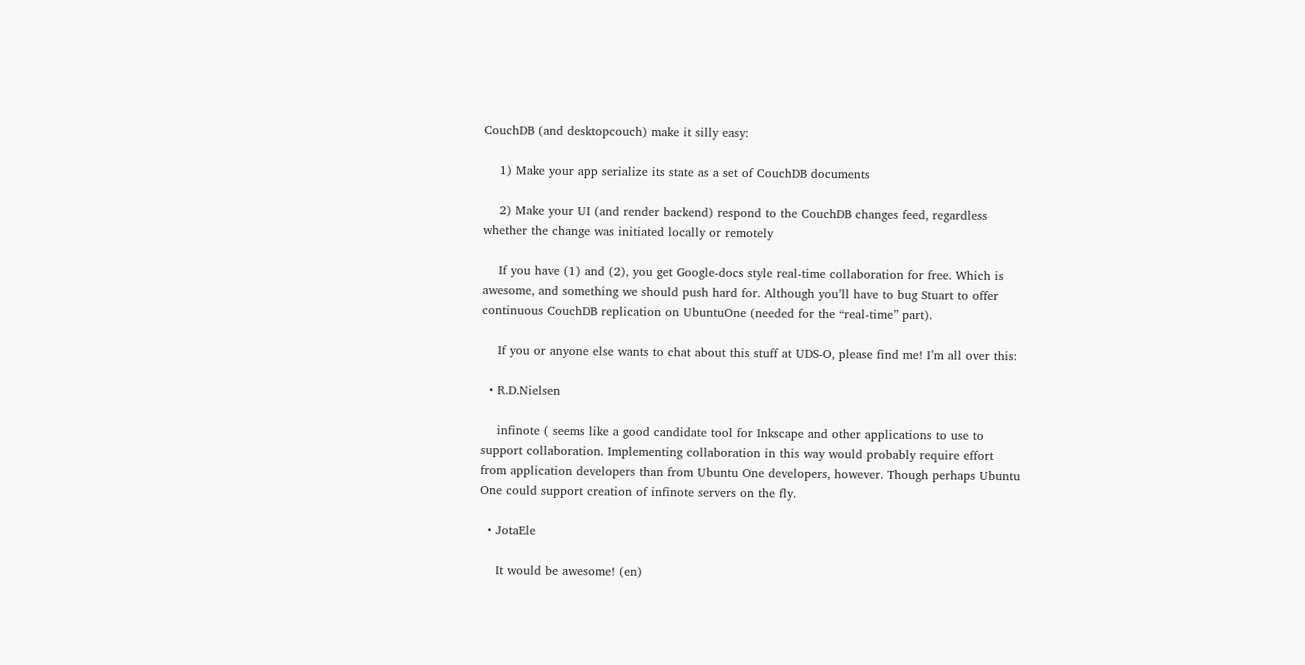CouchDB (and desktopcouch) make it silly easy:

    1) Make your app serialize its state as a set of CouchDB documents

    2) Make your UI (and render backend) respond to the CouchDB changes feed, regardless whether the change was initiated locally or remotely

    If you have (1) and (2), you get Google-docs style real-time collaboration for free. Which is awesome, and something we should push hard for. Although you’ll have to bug Stuart to offer continuous CouchDB replication on UbuntuOne (needed for the “real-time” part).

    If you or anyone else wants to chat about this stuff at UDS-O, please find me! I’m all over this:

  • R.D.Nielsen

    infinote ( seems like a good candidate tool for Inkscape and other applications to use to support collaboration. Implementing collaboration in this way would probably require effort from application developers than from Ubuntu One developers, however. Though perhaps Ubuntu One could support creation of infinote servers on the fly.

  • JotaEle

    It would be awesome! (en)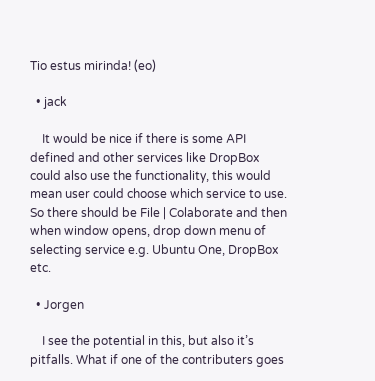Tio estus mirinda! (eo)

  • jack

    It would be nice if there is some API defined and other services like DropBox could also use the functionality, this would mean user could choose which service to use. So there should be File | Colaborate and then when window opens, drop down menu of selecting service e.g. Ubuntu One, DropBox etc.

  • Jorgen

    I see the potential in this, but also it’s pitfalls. What if one of the contributers goes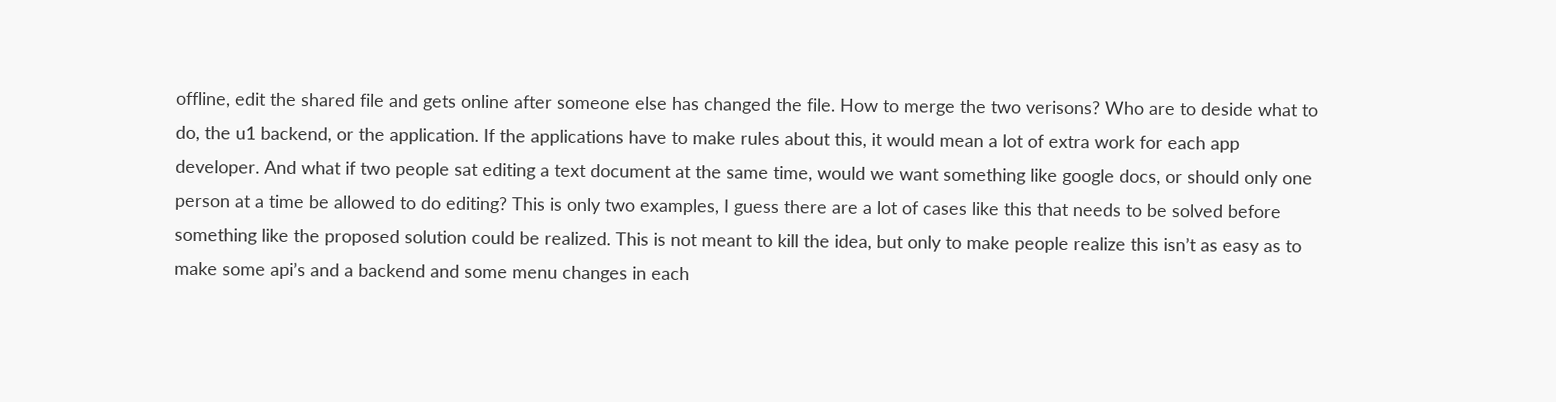offline, edit the shared file and gets online after someone else has changed the file. How to merge the two verisons? Who are to deside what to do, the u1 backend, or the application. If the applications have to make rules about this, it would mean a lot of extra work for each app developer. And what if two people sat editing a text document at the same time, would we want something like google docs, or should only one person at a time be allowed to do editing? This is only two examples, I guess there are a lot of cases like this that needs to be solved before something like the proposed solution could be realized. This is not meant to kill the idea, but only to make people realize this isn’t as easy as to make some api’s and a backend and some menu changes in each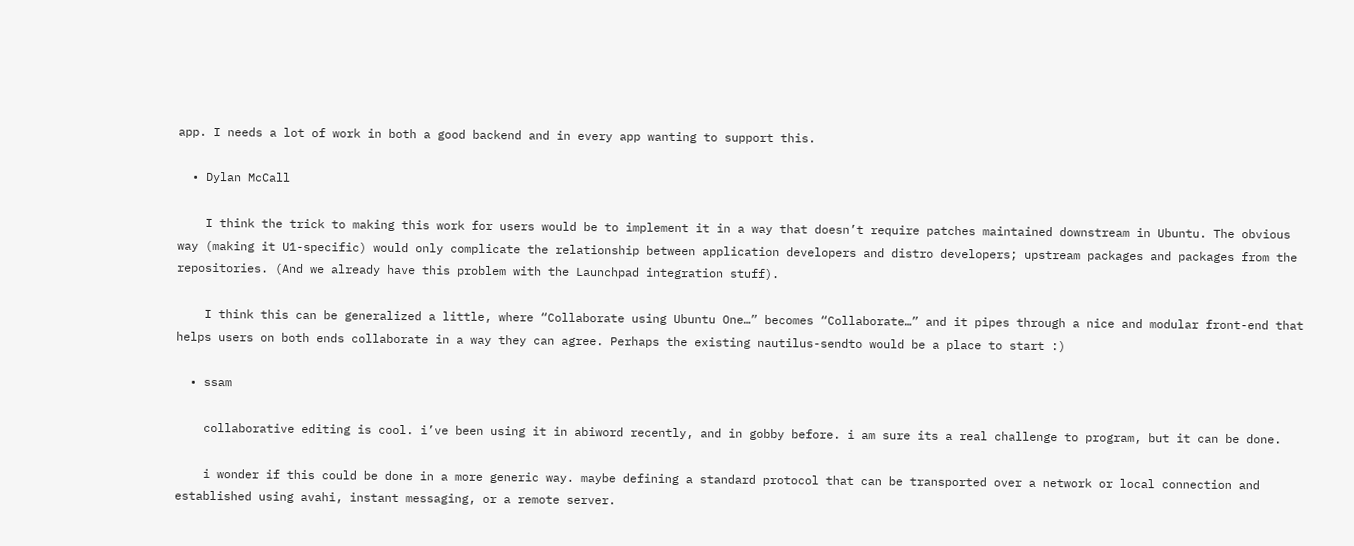app. I needs a lot of work in both a good backend and in every app wanting to support this.

  • Dylan McCall

    I think the trick to making this work for users would be to implement it in a way that doesn’t require patches maintained downstream in Ubuntu. The obvious way (making it U1-specific) would only complicate the relationship between application developers and distro developers; upstream packages and packages from the repositories. (And we already have this problem with the Launchpad integration stuff).

    I think this can be generalized a little, where “Collaborate using Ubuntu One…” becomes “Collaborate…” and it pipes through a nice and modular front-end that helps users on both ends collaborate in a way they can agree. Perhaps the existing nautilus-sendto would be a place to start :)

  • ssam

    collaborative editing is cool. i’ve been using it in abiword recently, and in gobby before. i am sure its a real challenge to program, but it can be done.

    i wonder if this could be done in a more generic way. maybe defining a standard protocol that can be transported over a network or local connection and established using avahi, instant messaging, or a remote server.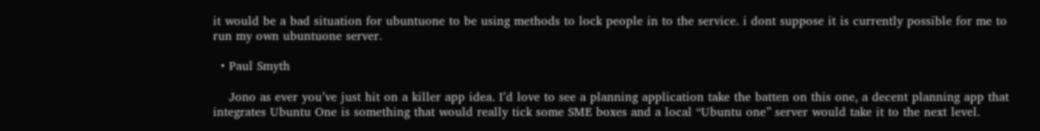it would be a bad situation for ubuntuone to be using methods to lock people in to the service. i dont suppose it is currently possible for me to run my own ubuntuone server.

  • Paul Smyth

    Jono as ever you’ve just hit on a killer app idea. I’d love to see a planning application take the batten on this one, a decent planning app that integrates Ubuntu One is something that would really tick some SME boxes and a local “Ubuntu one” server would take it to the next level.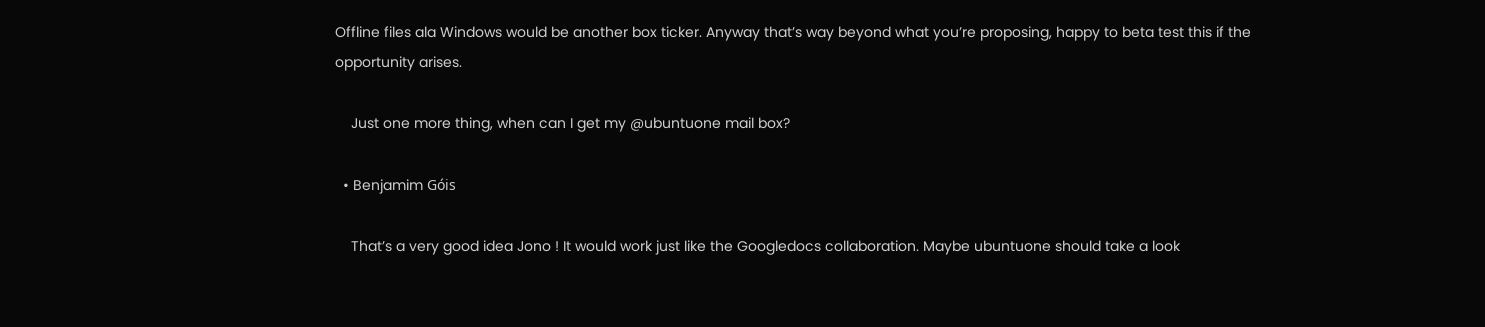Offline files ala Windows would be another box ticker. Anyway that’s way beyond what you’re proposing, happy to beta test this if the opportunity arises.

    Just one more thing, when can I get my @ubuntuone mail box?

  • Benjamim Góis

    That’s a very good idea Jono ! It would work just like the Googledocs collaboration. Maybe ubuntuone should take a look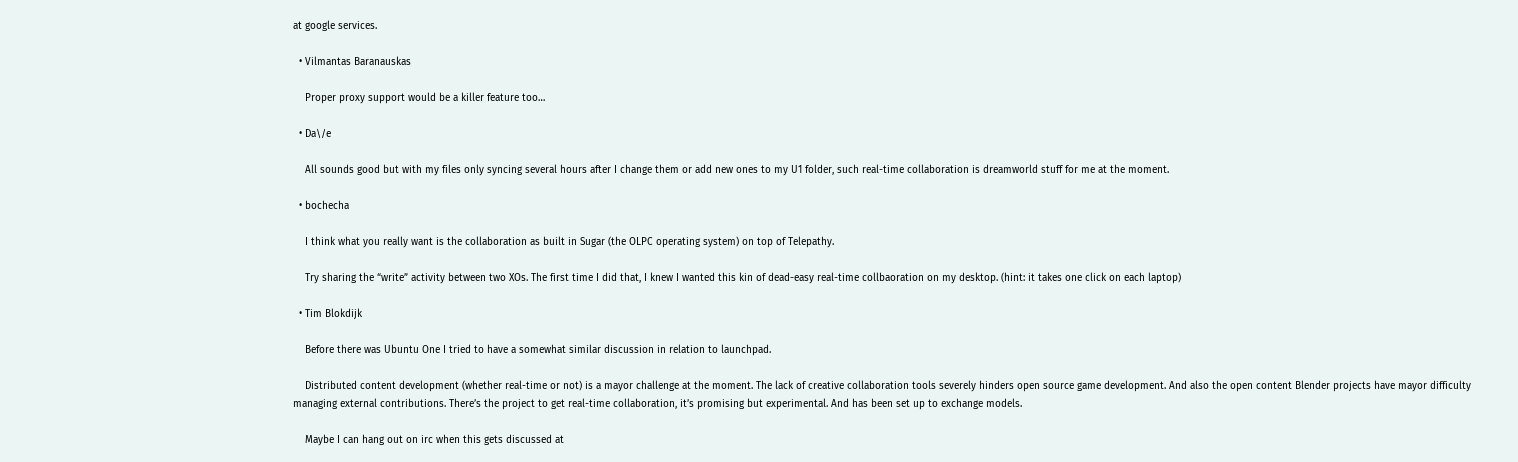at google services.

  • Vilmantas Baranauskas

    Proper proxy support would be a killer feature too…

  • Da\/e

    All sounds good but with my files only syncing several hours after I change them or add new ones to my U1 folder, such real-time collaboration is dreamworld stuff for me at the moment.

  • bochecha

    I think what you really want is the collaboration as built in Sugar (the OLPC operating system) on top of Telepathy.

    Try sharing the “write” activity between two XOs. The first time I did that, I knew I wanted this kin of dead-easy real-time collbaoration on my desktop. (hint: it takes one click on each laptop)

  • Tim Blokdijk

    Before there was Ubuntu One I tried to have a somewhat similar discussion in relation to launchpad.

    Distributed content development (whether real-time or not) is a mayor challenge at the moment. The lack of creative collaboration tools severely hinders open source game development. And also the open content Blender projects have mayor difficulty managing external contributions. There’s the project to get real-time collaboration, it’s promising but experimental. And has been set up to exchange models.

    Maybe I can hang out on irc when this gets discussed at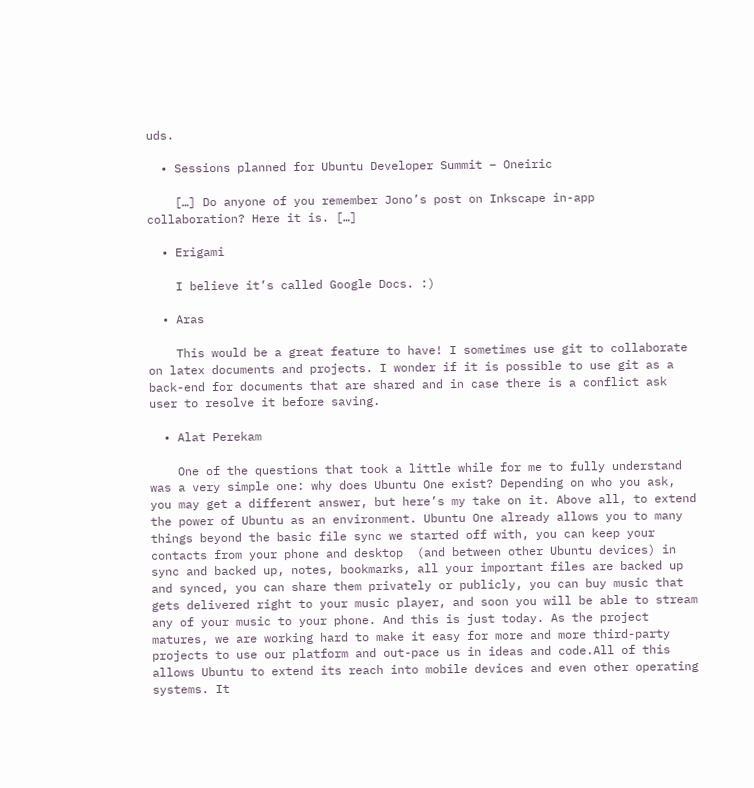uds.

  • Sessions planned for Ubuntu Developer Summit – Oneiric

    […] Do anyone of you remember Jono’s post on Inkscape in-app collaboration? Here it is. […]

  • Erigami

    I believe it’s called Google Docs. :)

  • Aras

    This would be a great feature to have! I sometimes use git to collaborate on latex documents and projects. I wonder if it is possible to use git as a back-end for documents that are shared and in case there is a conflict ask user to resolve it before saving.

  • Alat Perekam

    One of the questions that took a little while for me to fully understand was a very simple one: why does Ubuntu One exist? Depending on who you ask, you may get a different answer, but here’s my take on it. Above all, to extend the power of Ubuntu as an environment. Ubuntu One already allows you to many things beyond the basic file sync we started off with, you can keep your contacts from your phone and desktop  (and between other Ubuntu devices) in sync and backed up, notes, bookmarks, all your important files are backed up and synced, you can share them privately or publicly, you can buy music that gets delivered right to your music player, and soon you will be able to stream any of your music to your phone. And this is just today. As the project matures, we are working hard to make it easy for more and more third-party projects to use our platform and out-pace us in ideas and code.All of this allows Ubuntu to extend its reach into mobile devices and even other operating systems. It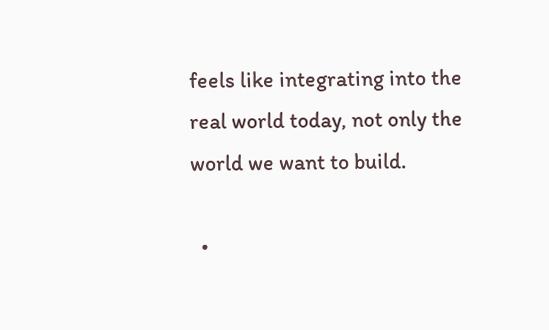feels like integrating into the real world today, not only the world we want to build.

  •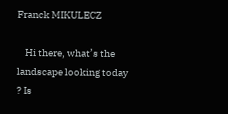Franck MIKULECZ

    Hi there, what’s the landscape looking today ? Is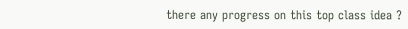there any progress on this top class idea ?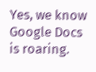Yes, we know Google Docs is roaring.